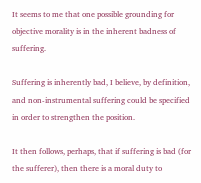It seems to me that one possible grounding for objective morality is in the inherent badness of suffering.

Suffering is inherently bad, I believe, by definition, and non-instrumental suffering could be specified in order to strengthen the position.

It then follows, perhaps, that if suffering is bad (for the sufferer), then there is a moral duty to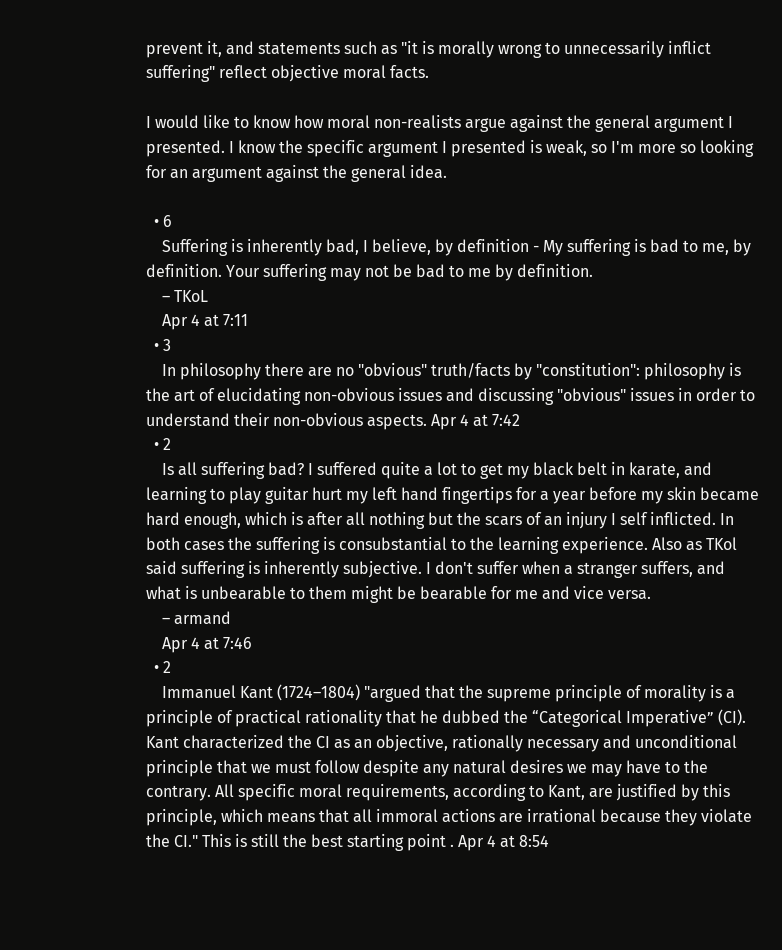prevent it, and statements such as "it is morally wrong to unnecessarily inflict suffering" reflect objective moral facts.

I would like to know how moral non-realists argue against the general argument I presented. I know the specific argument I presented is weak, so I'm more so looking for an argument against the general idea.

  • 6
    Suffering is inherently bad, I believe, by definition - My suffering is bad to me, by definition. Your suffering may not be bad to me by definition.
    – TKoL
    Apr 4 at 7:11
  • 3
    In philosophy there are no "obvious" truth/facts by "constitution": philosophy is the art of elucidating non-obvious issues and discussing "obvious" issues in order to understand their non-obvious aspects. Apr 4 at 7:42
  • 2
    Is all suffering bad? I suffered quite a lot to get my black belt in karate, and learning to play guitar hurt my left hand fingertips for a year before my skin became hard enough, which is after all nothing but the scars of an injury I self inflicted. In both cases the suffering is consubstantial to the learning experience. Also as TKol said suffering is inherently subjective. I don't suffer when a stranger suffers, and what is unbearable to them might be bearable for me and vice versa.
    – armand
    Apr 4 at 7:46
  • 2
    Immanuel Kant (1724–1804) "argued that the supreme principle of morality is a principle of practical rationality that he dubbed the “Categorical Imperative” (CI). Kant characterized the CI as an objective, rationally necessary and unconditional principle that we must follow despite any natural desires we may have to the contrary. All specific moral requirements, according to Kant, are justified by this principle, which means that all immoral actions are irrational because they violate the CI." This is still the best starting point . Apr 4 at 8:54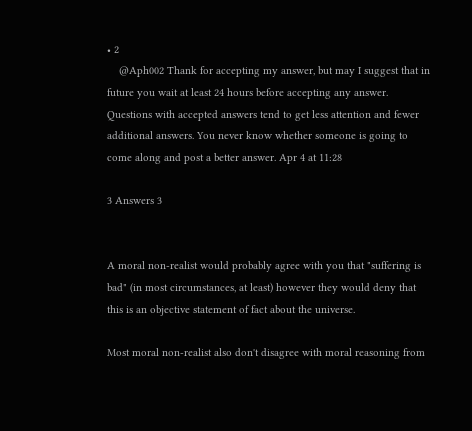• 2
    @Aph002 Thank for accepting my answer, but may I suggest that in future you wait at least 24 hours before accepting any answer. Questions with accepted answers tend to get less attention and fewer additional answers. You never know whether someone is going to come along and post a better answer. Apr 4 at 11:28

3 Answers 3


A moral non-realist would probably agree with you that "suffering is bad" (in most circumstances, at least) however they would deny that this is an objective statement of fact about the universe.

Most moral non-realist also don't disagree with moral reasoning from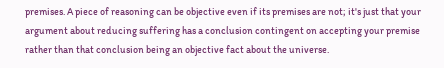premises. A piece of reasoning can be objective even if its premises are not; it's just that your argument about reducing suffering has a conclusion contingent on accepting your premise rather than that conclusion being an objective fact about the universe.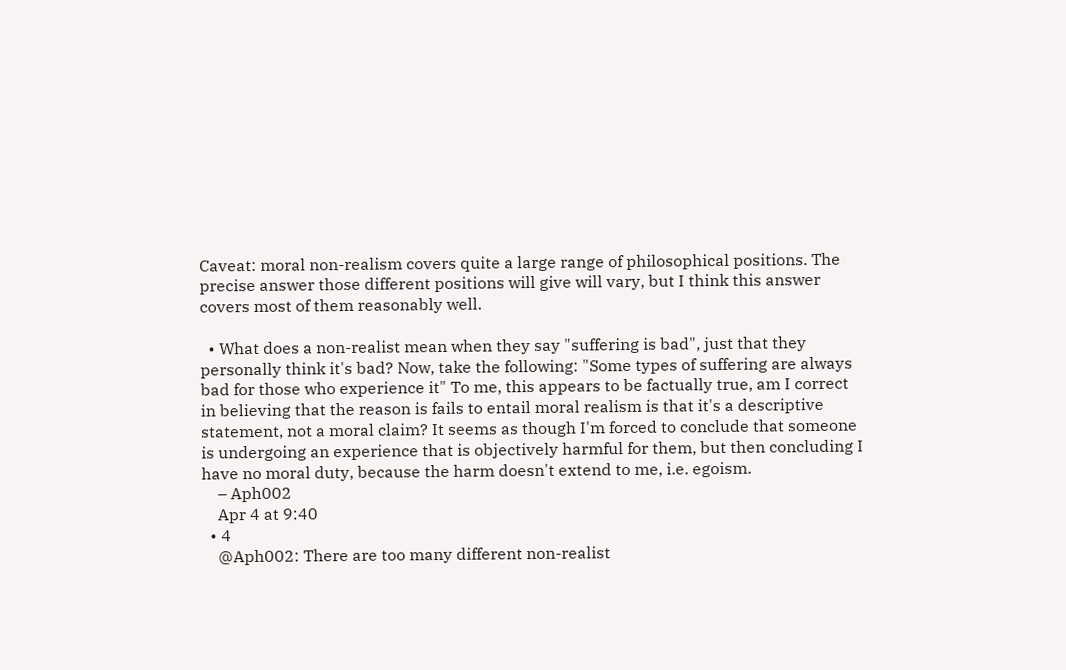Caveat: moral non-realism covers quite a large range of philosophical positions. The precise answer those different positions will give will vary, but I think this answer covers most of them reasonably well.

  • What does a non-realist mean when they say "suffering is bad", just that they personally think it's bad? Now, take the following: "Some types of suffering are always bad for those who experience it" To me, this appears to be factually true, am I correct in believing that the reason is fails to entail moral realism is that it's a descriptive statement, not a moral claim? It seems as though I'm forced to conclude that someone is undergoing an experience that is objectively harmful for them, but then concluding I have no moral duty, because the harm doesn't extend to me, i.e. egoism.
    – Aph002
    Apr 4 at 9:40
  • 4
    @Aph002: There are too many different non-realist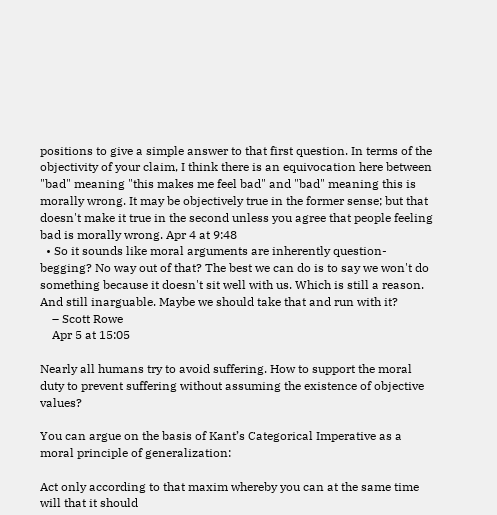positions to give a simple answer to that first question. In terms of the objectivity of your claim, I think there is an equivocation here between "bad" meaning "this makes me feel bad" and "bad" meaning this is morally wrong. It may be objectively true in the former sense; but that doesn't make it true in the second unless you agree that people feeling bad is morally wrong. Apr 4 at 9:48
  • So it sounds like moral arguments are inherently question-begging? No way out of that? The best we can do is to say we won't do something because it doesn't sit well with us. Which is still a reason. And still inarguable. Maybe we should take that and run with it?
    – Scott Rowe
    Apr 5 at 15:05

Nearly all humans try to avoid suffering. How to support the moral duty to prevent suffering without assuming the existence of objective values?

You can argue on the basis of Kant’s Categorical Imperative as a moral principle of generalization:

Act only according to that maxim whereby you can at the same time will that it should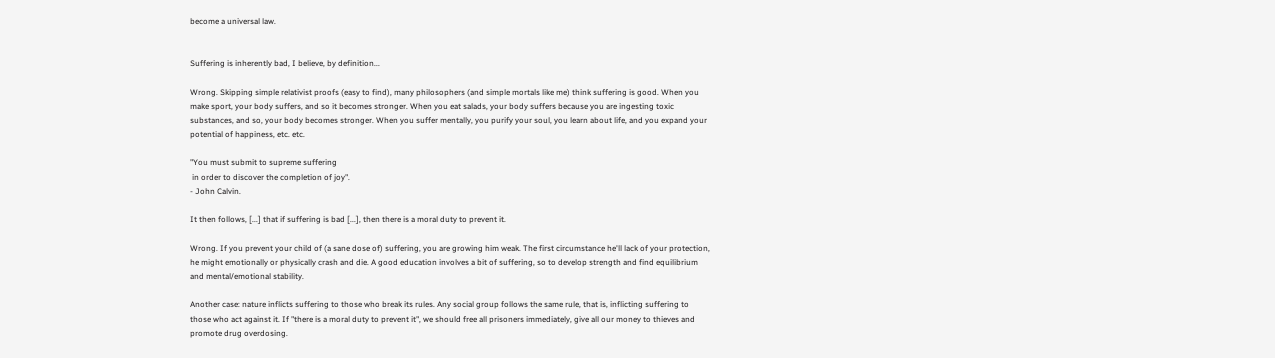become a universal law.


Suffering is inherently bad, I believe, by definition...

Wrong. Skipping simple relativist proofs (easy to find), many philosophers (and simple mortals like me) think suffering is good. When you make sport, your body suffers, and so it becomes stronger. When you eat salads, your body suffers because you are ingesting toxic substances, and so, your body becomes stronger. When you suffer mentally, you purify your soul, you learn about life, and you expand your potential of happiness, etc. etc.

"You must submit to supreme suffering
 in order to discover the completion of joy".
- John Calvin.

It then follows, [...] that if suffering is bad [...], then there is a moral duty to prevent it.

Wrong. If you prevent your child of (a sane dose of) suffering, you are growing him weak. The first circumstance he'll lack of your protection, he might emotionally or physically crash and die. A good education involves a bit of suffering, so to develop strength and find equilibrium and mental/emotional stability.

Another case: nature inflicts suffering to those who break its rules. Any social group follows the same rule, that is, inflicting suffering to those who act against it. If "there is a moral duty to prevent it", we should free all prisoners immediately, give all our money to thieves and promote drug overdosing.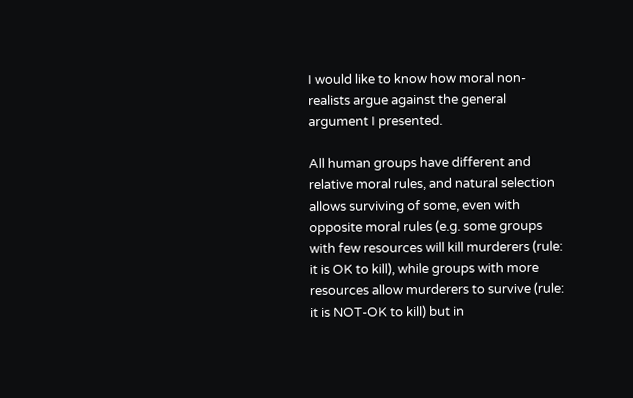I would like to know how moral non-realists argue against the general argument I presented.

All human groups have different and relative moral rules, and natural selection allows surviving of some, even with opposite moral rules (e.g. some groups with few resources will kill murderers (rule: it is OK to kill), while groups with more resources allow murderers to survive (rule: it is NOT-OK to kill) but in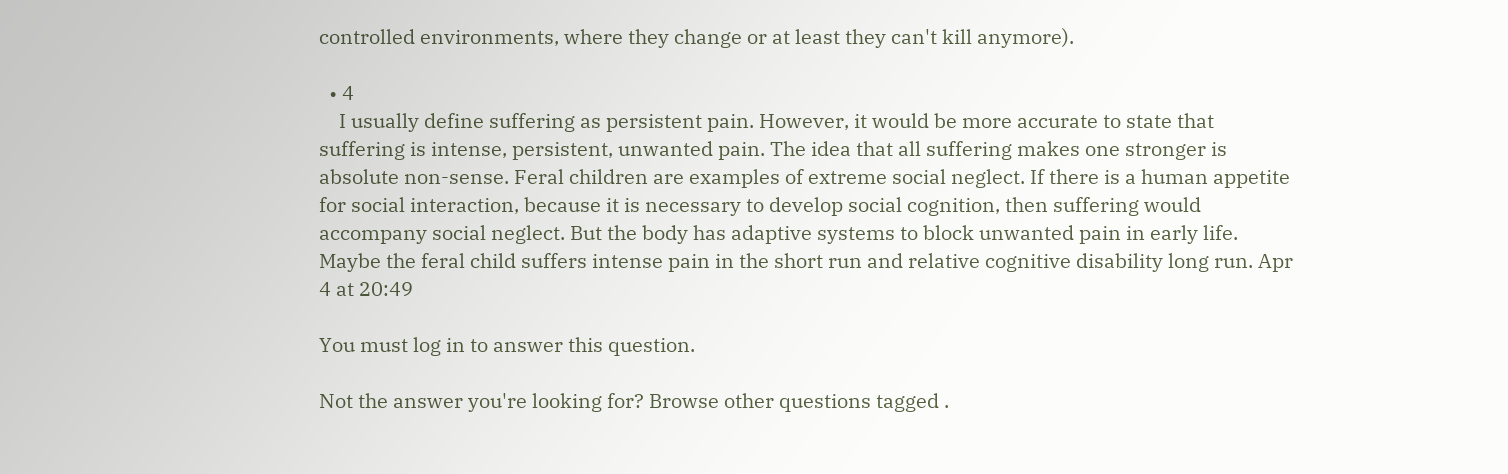controlled environments, where they change or at least they can't kill anymore).

  • 4
    I usually define suffering as persistent pain. However, it would be more accurate to state that suffering is intense, persistent, unwanted pain. The idea that all suffering makes one stronger is absolute non-sense. Feral children are examples of extreme social neglect. If there is a human appetite for social interaction, because it is necessary to develop social cognition, then suffering would accompany social neglect. But the body has adaptive systems to block unwanted pain in early life. Maybe the feral child suffers intense pain in the short run and relative cognitive disability long run. Apr 4 at 20:49

You must log in to answer this question.

Not the answer you're looking for? Browse other questions tagged .